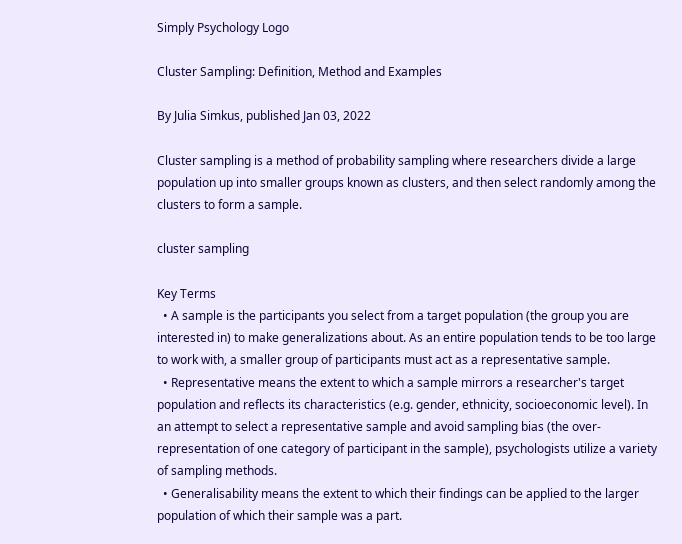Simply Psychology Logo

Cluster Sampling: Definition, Method and Examples

By Julia Simkus, published Jan 03, 2022

Cluster sampling is a method of probability sampling where researchers divide a large population up into smaller groups known as clusters, and then select randomly among the clusters to form a sample.

cluster sampling

Key Terms
  • A sample is the participants you select from a target population (the group you are interested in) to make generalizations about. As an entire population tends to be too large to work with, a smaller group of participants must act as a representative sample.
  • Representative means the extent to which a sample mirrors a researcher's target population and reflects its characteristics (e.g. gender, ethnicity, socioeconomic level). In an attempt to select a representative sample and avoid sampling bias (the over-representation of one category of participant in the sample), psychologists utilize a variety of sampling methods.
  • Generalisability means the extent to which their findings can be applied to the larger population of which their sample was a part.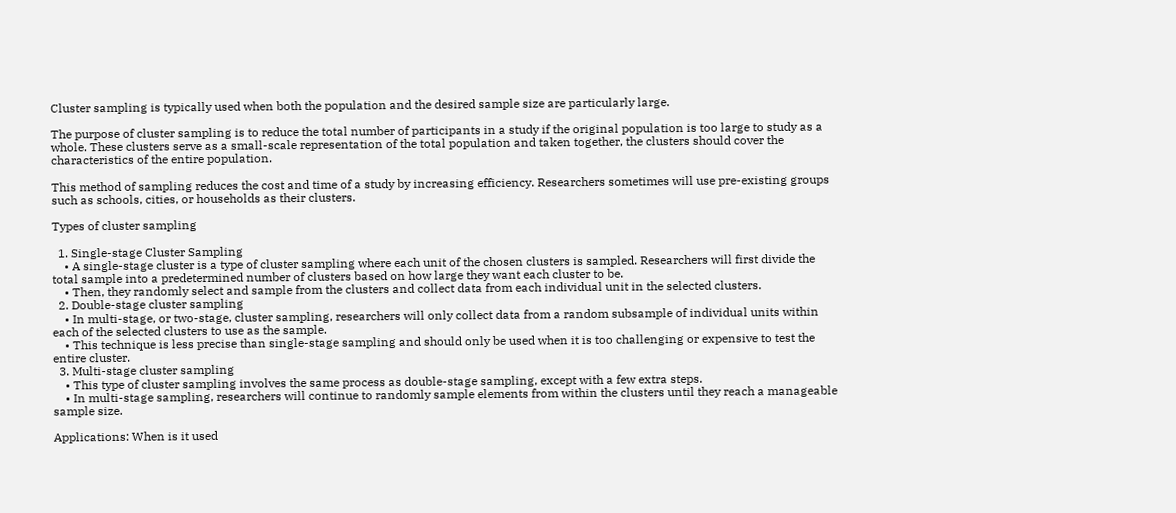Cluster sampling is typically used when both the population and the desired sample size are particularly large.

The purpose of cluster sampling is to reduce the total number of participants in a study if the original population is too large to study as a whole. These clusters serve as a small-scale representation of the total population and taken together, the clusters should cover the characteristics of the entire population.

This method of sampling reduces the cost and time of a study by increasing efficiency. Researchers sometimes will use pre-existing groups such as schools, cities, or households as their clusters.

Types of cluster sampling

  1. Single-stage Cluster Sampling
    • A single-stage cluster is a type of cluster sampling where each unit of the chosen clusters is sampled. Researchers will first divide the total sample into a predetermined number of clusters based on how large they want each cluster to be.
    • Then, they randomly select and sample from the clusters and collect data from each individual unit in the selected clusters.
  2. Double-stage cluster sampling
    • In multi-stage, or two-stage, cluster sampling, researchers will only collect data from a random subsample of individual units within each of the selected clusters to use as the sample.
    • This technique is less precise than single-stage sampling and should only be used when it is too challenging or expensive to test the entire cluster.
  3. Multi-stage cluster sampling
    • This type of cluster sampling involves the same process as double-stage sampling, except with a few extra steps.
    • In multi-stage sampling, researchers will continue to randomly sample elements from within the clusters until they reach a manageable sample size.

Applications: When is it used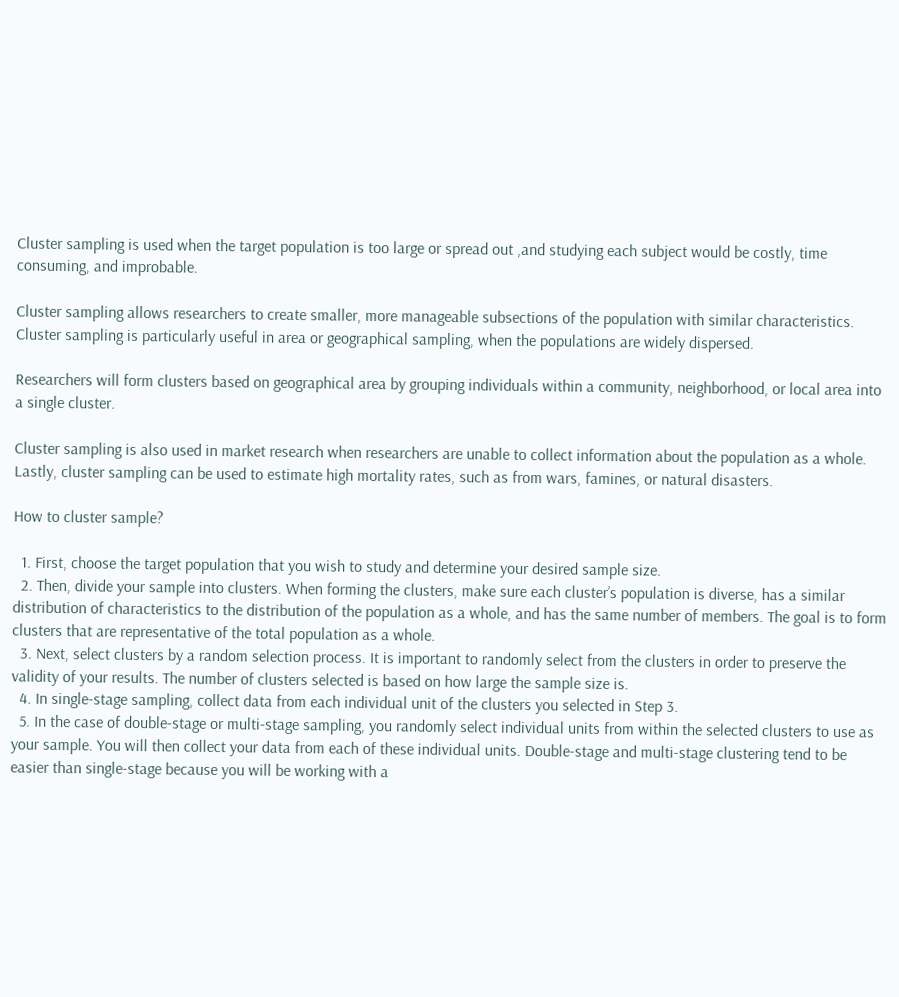Cluster sampling is used when the target population is too large or spread out ,and studying each subject would be costly, time consuming, and improbable.

Cluster sampling allows researchers to create smaller, more manageable subsections of the population with similar characteristics. Cluster sampling is particularly useful in area or geographical sampling, when the populations are widely dispersed.

Researchers will form clusters based on geographical area by grouping individuals within a community, neighborhood, or local area into a single cluster.

Cluster sampling is also used in market research when researchers are unable to collect information about the population as a whole. Lastly, cluster sampling can be used to estimate high mortality rates, such as from wars, famines, or natural disasters.

How to cluster sample?

  1. First, choose the target population that you wish to study and determine your desired sample size.
  2. Then, divide your sample into clusters. When forming the clusters, make sure each cluster’s population is diverse, has a similar distribution of characteristics to the distribution of the population as a whole, and has the same number of members. The goal is to form clusters that are representative of the total population as a whole.
  3. Next, select clusters by a random selection process. It is important to randomly select from the clusters in order to preserve the validity of your results. The number of clusters selected is based on how large the sample size is.
  4. In single-stage sampling, collect data from each individual unit of the clusters you selected in Step 3.
  5. In the case of double-stage or multi-stage sampling, you randomly select individual units from within the selected clusters to use as your sample. You will then collect your data from each of these individual units. Double-stage and multi-stage clustering tend to be easier than single-stage because you will be working with a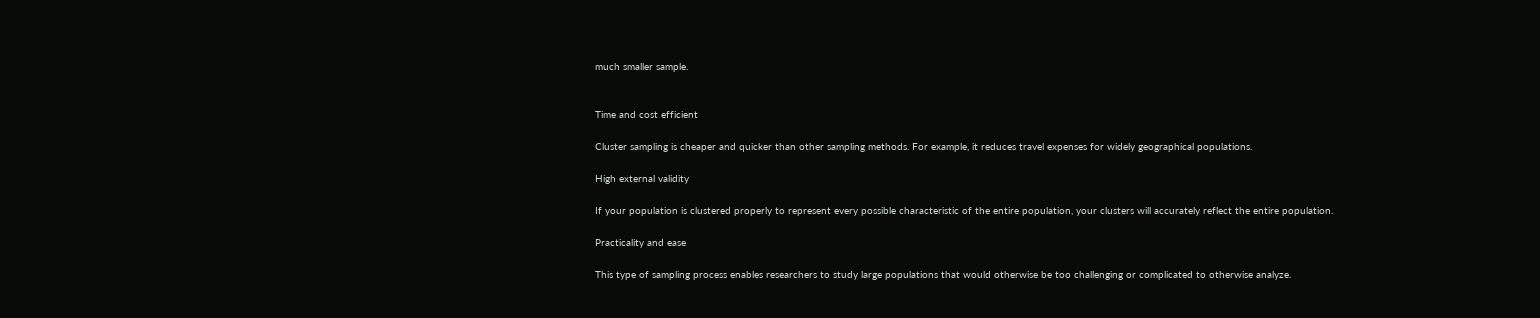much smaller sample.


Time and cost efficient

Cluster sampling is cheaper and quicker than other sampling methods. For example, it reduces travel expenses for widely geographical populations.

High external validity

If your population is clustered properly to represent every possible characteristic of the entire population, your clusters will accurately reflect the entire population.

Practicality and ease

This type of sampling process enables researchers to study large populations that would otherwise be too challenging or complicated to otherwise analyze.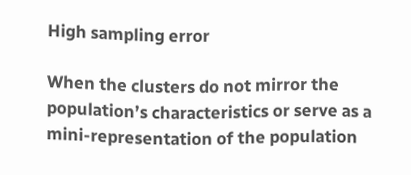High sampling error

When the clusters do not mirror the population’s characteristics or serve as a mini-representation of the population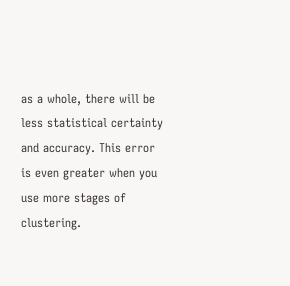as a whole, there will be less statistical certainty and accuracy. This error is even greater when you use more stages of clustering.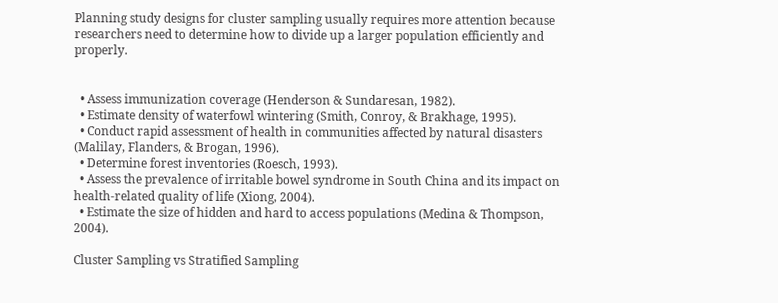Planning study designs for cluster sampling usually requires more attention because researchers need to determine how to divide up a larger population efficiently and properly.


  • Assess immunization coverage (Henderson & Sundaresan, 1982).
  • Estimate density of waterfowl wintering (Smith, Conroy, & Brakhage, 1995).
  • Conduct rapid assessment of health in communities affected by natural disasters (Malilay, Flanders, & Brogan, 1996).
  • Determine forest inventories (Roesch, 1993).
  • Assess the prevalence of irritable bowel syndrome in South China and its impact on health-related quality of life (Xiong, 2004).
  • Estimate the size of hidden and hard to access populations (Medina & Thompson, 2004).

Cluster Sampling vs Stratified Sampling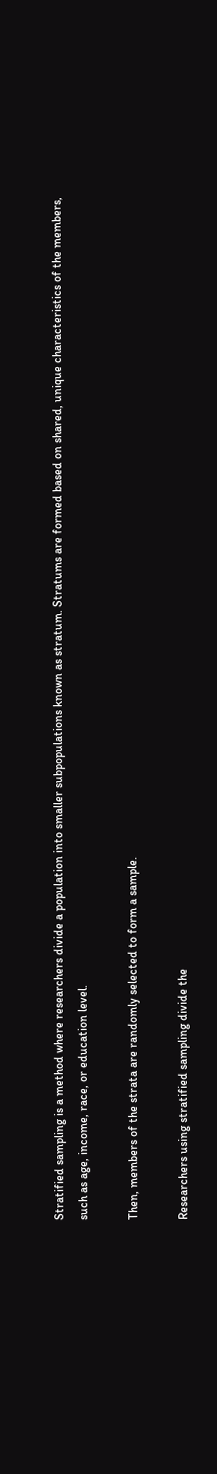Stratified sampling is a method where researchers divide a population into smaller subpopulations known as stratum. Stratums are formed based on shared, unique characteristics of the members, such as age, income, race, or education level.

Then, members of the strata are randomly selected to form a sample.

Researchers using stratified sampling divide the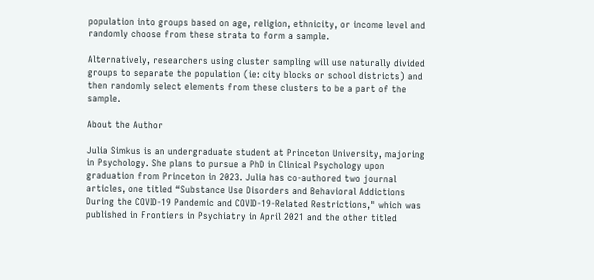population into groups based on age, religion, ethnicity, or income level and randomly choose from these strata to form a sample.

Alternatively, researchers using cluster sampling will use naturally divided groups to separate the population (ie: city blocks or school districts) and then randomly select elements from these clusters to be a part of the sample.

About the Author

Julia Simkus is an undergraduate student at Princeton University, majoring in Psychology. She plans to pursue a PhD in Clinical Psychology upon graduation from Princeton in 2023. Julia has co-authored two journal articles, one titled “Substance Use Disorders and Behavioral Addictions During the COVID-19 Pandemic and COVID-19-Related Restrictions," which was published in Frontiers in Psychiatry in April 2021 and the other titled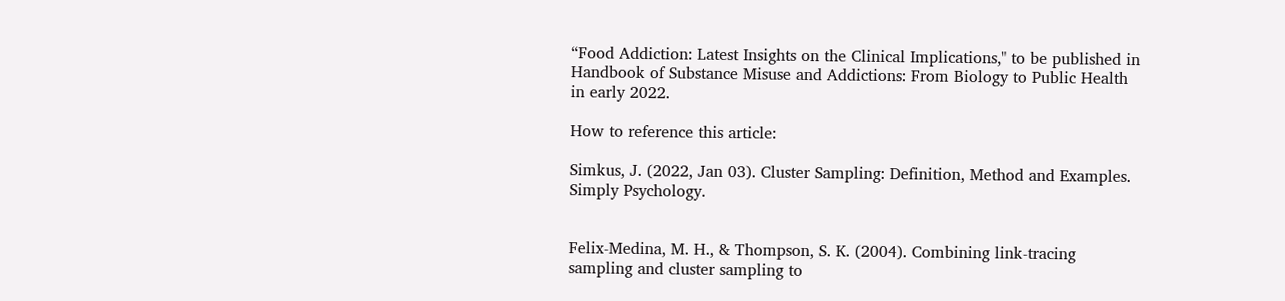“Food Addiction: Latest Insights on the Clinical Implications," to be published in Handbook of Substance Misuse and Addictions: From Biology to Public Health in early 2022.

How to reference this article:

Simkus, J. (2022, Jan 03). Cluster Sampling: Definition, Method and Examples. Simply Psychology.


Felix-Medina, M. H., & Thompson, S. K. (2004). Combining link-tracing sampling and cluster sampling to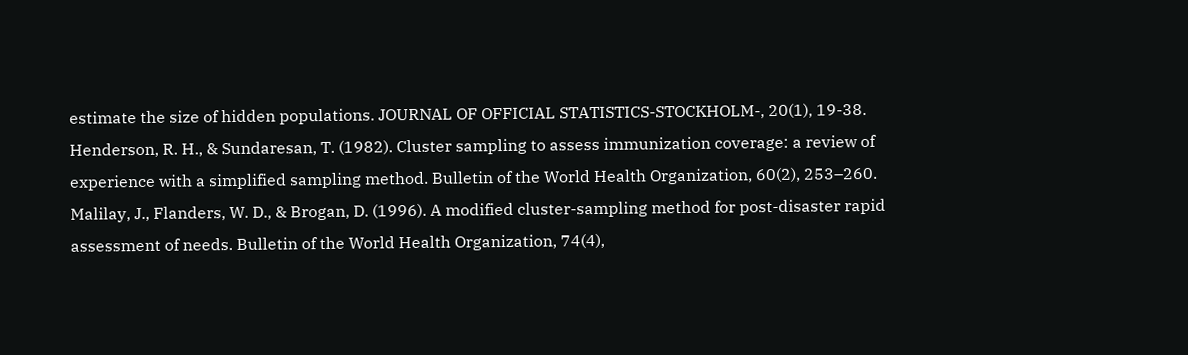estimate the size of hidden populations. JOURNAL OF OFFICIAL STATISTICS-STOCKHOLM-, 20(1), 19-38.
Henderson, R. H., & Sundaresan, T. (1982). Cluster sampling to assess immunization coverage: a review of experience with a simplified sampling method. Bulletin of the World Health Organization, 60(2), 253–260.
Malilay, J., Flanders, W. D., & Brogan, D. (1996). A modified cluster-sampling method for post-disaster rapid assessment of needs. Bulletin of the World Health Organization, 74(4),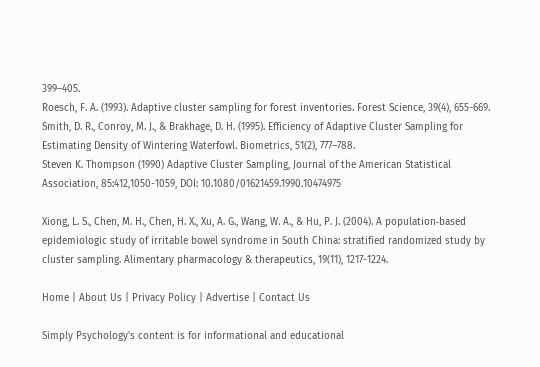399–405.
Roesch, F. A. (1993). Adaptive cluster sampling for forest inventories. Forest Science, 39(4), 655-669.
Smith, D. R., Conroy, M. J., & Brakhage, D. H. (1995). Efficiency of Adaptive Cluster Sampling for Estimating Density of Wintering Waterfowl. Biometrics, 51(2), 777–788.
Steven K. Thompson (1990) Adaptive Cluster Sampling, Journal of the American Statistical Association, 85:412,1050-1059, DOI: 10.1080/01621459.1990.10474975

Xiong, L. S., Chen, M. H., Chen, H. X., Xu, A. G., Wang, W. A., & Hu, P. J. (2004). A population‐based epidemiologic study of irritable bowel syndrome in South China: stratified randomized study by cluster sampling. Alimentary pharmacology & therapeutics, 19(11), 1217-1224.

Home | About Us | Privacy Policy | Advertise | Contact Us

Simply Psychology's content is for informational and educational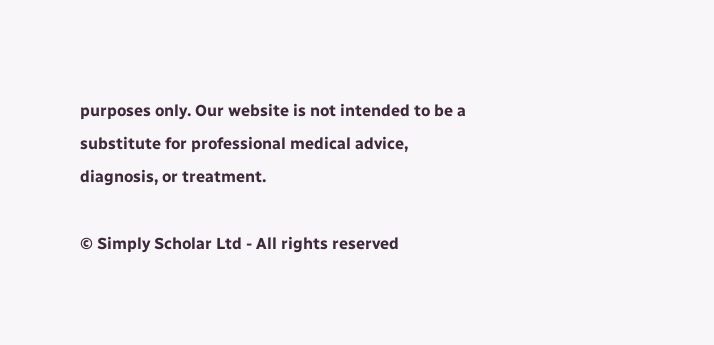purposes only. Our website is not intended to be a substitute for professional medical advice, diagnosis, or treatment.

© Simply Scholar Ltd - All rights reserved